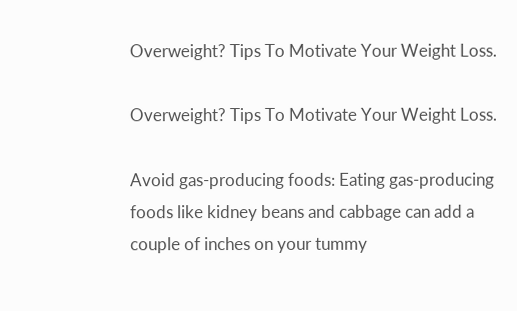Overweight? Tips To Motivate Your Weight Loss.

Overweight? Tips To Motivate Your Weight Loss.

Avoid gas-producing foods: Eating gas-producing foods like kidney beans and cabbage can add a couple of inches on your tummy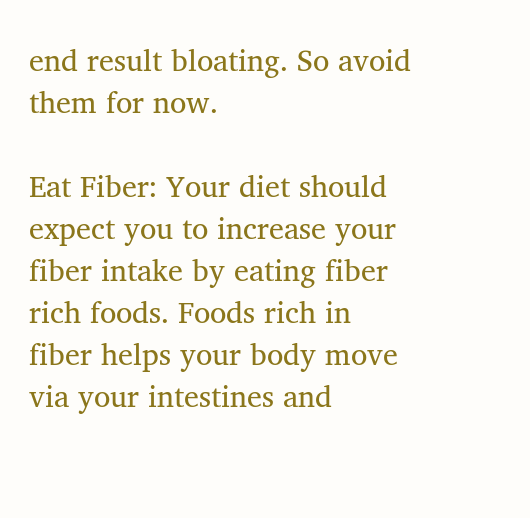end result bloating. So avoid them for now.

Eat Fiber: Your diet should expect you to increase your fiber intake by eating fiber rich foods. Foods rich in fiber helps your body move via your intestines and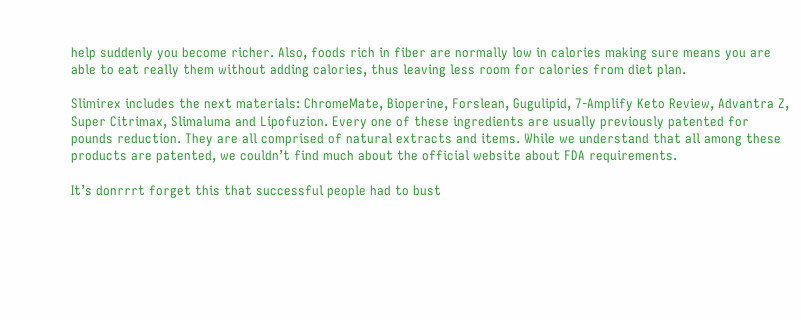help suddenly you become richer. Also, foods rich in fiber are normally low in calories making sure means you are able to eat really them without adding calories, thus leaving less room for calories from diet plan.

Slimirex includes the next materials: ChromeMate, Bioperine, Forslean, Gugulipid, 7-Amplify Keto Review, Advantra Z, Super Citrimax, Slimaluma and Lipofuzion. Every one of these ingredients are usually previously patented for pounds reduction. They are all comprised of natural extracts and items. While we understand that all among these products are patented, we couldn’t find much about the official website about FDA requirements.

It’s donrrrt forget this that successful people had to bust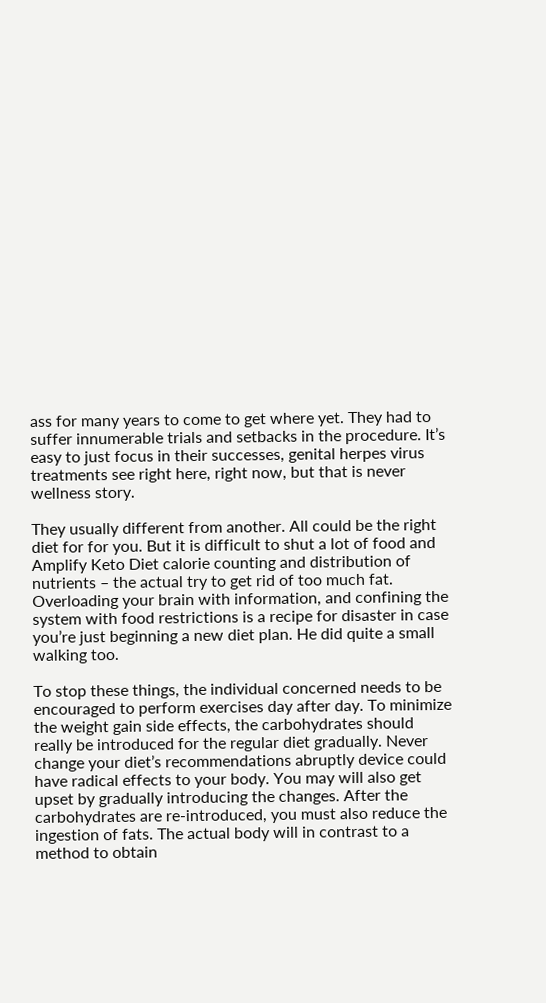ass for many years to come to get where yet. They had to suffer innumerable trials and setbacks in the procedure. It’s easy to just focus in their successes, genital herpes virus treatments see right here, right now, but that is never wellness story.

They usually different from another. All could be the right diet for for you. But it is difficult to shut a lot of food and Amplify Keto Diet calorie counting and distribution of nutrients – the actual try to get rid of too much fat. Overloading your brain with information, and confining the system with food restrictions is a recipe for disaster in case you’re just beginning a new diet plan. He did quite a small walking too.

To stop these things, the individual concerned needs to be encouraged to perform exercises day after day. To minimize the weight gain side effects, the carbohydrates should really be introduced for the regular diet gradually. Never change your diet’s recommendations abruptly device could have radical effects to your body. You may will also get upset by gradually introducing the changes. After the carbohydrates are re-introduced, you must also reduce the ingestion of fats. The actual body will in contrast to a method to obtain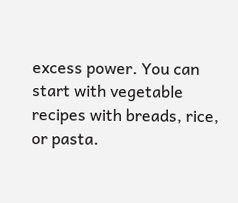excess power. You can start with vegetable recipes with breads, rice, or pasta.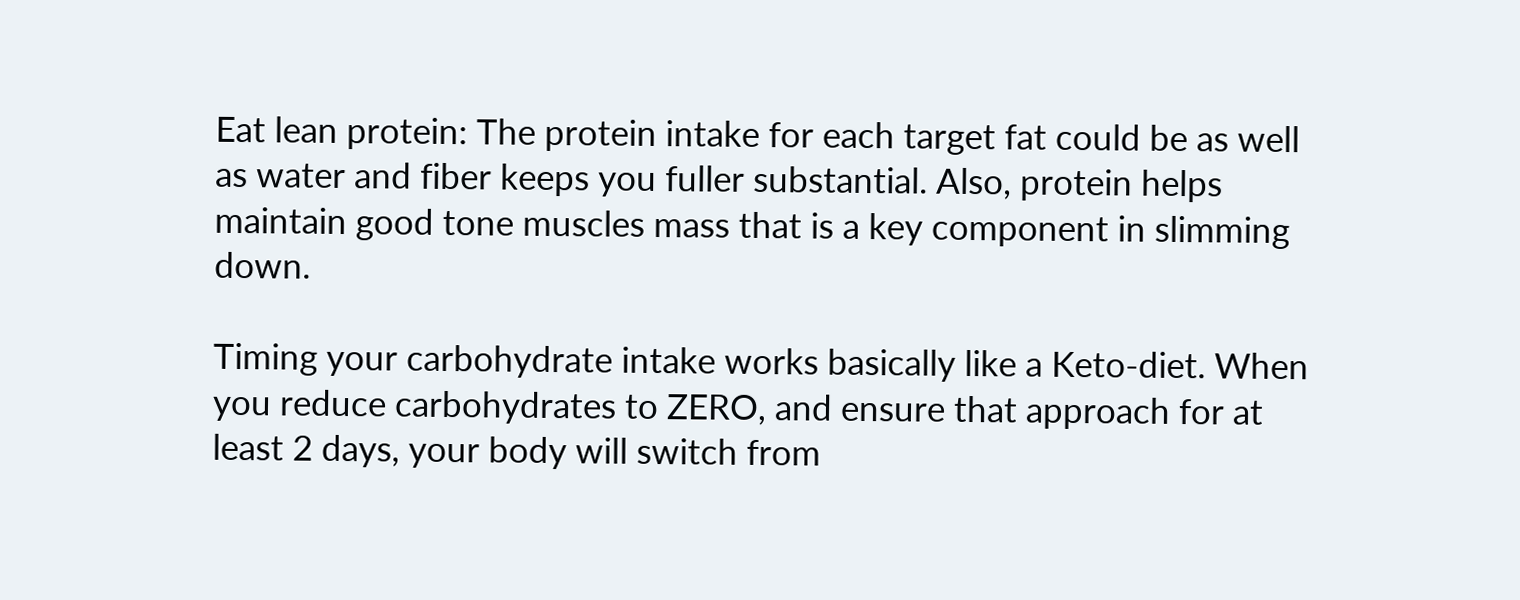Eat lean protein: The protein intake for each target fat could be as well as water and fiber keeps you fuller substantial. Also, protein helps maintain good tone muscles mass that is a key component in slimming down.

Timing your carbohydrate intake works basically like a Keto-diet. When you reduce carbohydrates to ZERO, and ensure that approach for at least 2 days, your body will switch from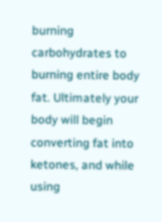burning carbohydrates to burning entire body fat. Ultimately your body will begin converting fat into ketones, and while using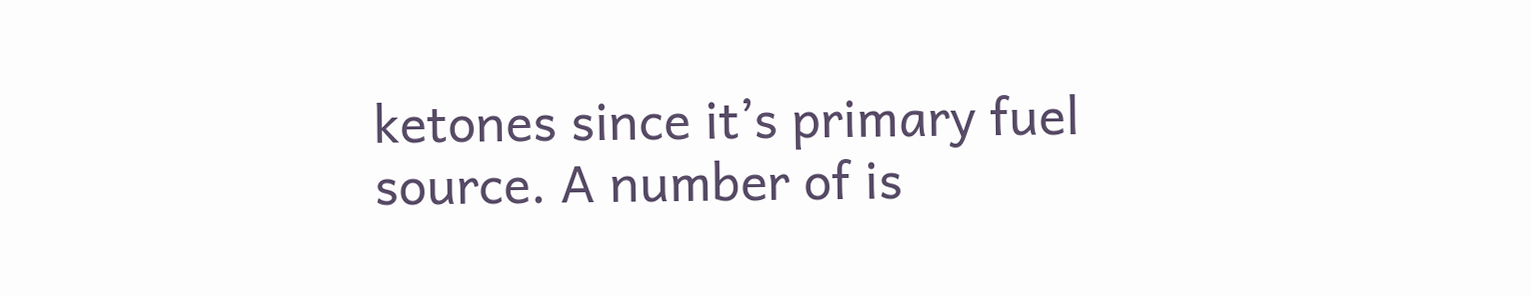ketones since it’s primary fuel source. A number of is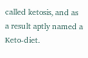called ketosis, and as a result aptly named a Keto-diet.